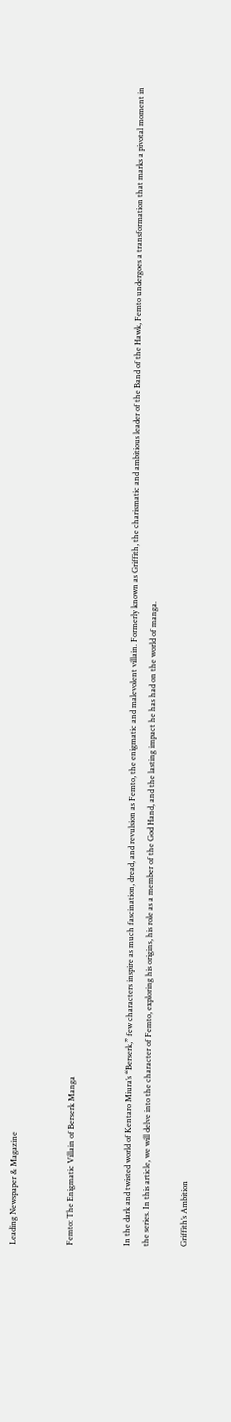Leading Newspaper & Magazine


Femto: The Enigmatic Villain of Berserk Manga


In the dark and twisted world of Kentaro Miura’s “Berserk,” few characters inspire as much fascination, dread, and revulsion as Femto, the enigmatic and malevolent villain. Formerly known as Griffith, the charismatic and ambitious leader of the Band of the Hawk, Femto undergoes a transformation that marks a pivotal moment in the series. In this article, we will delve into the character of Femto, exploring his origins, his role as a member of the God Hand, and the lasting impact he has had on the world of manga.

Griffith’s Ambition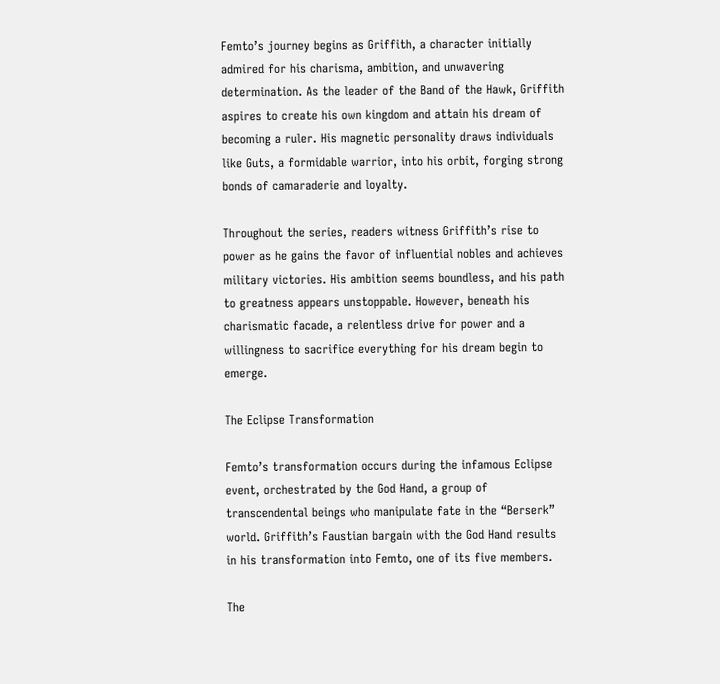Femto’s journey begins as Griffith, a character initially admired for his charisma, ambition, and unwavering determination. As the leader of the Band of the Hawk, Griffith aspires to create his own kingdom and attain his dream of becoming a ruler. His magnetic personality draws individuals like Guts, a formidable warrior, into his orbit, forging strong bonds of camaraderie and loyalty.

Throughout the series, readers witness Griffith’s rise to power as he gains the favor of influential nobles and achieves military victories. His ambition seems boundless, and his path to greatness appears unstoppable. However, beneath his charismatic facade, a relentless drive for power and a willingness to sacrifice everything for his dream begin to emerge.

The Eclipse Transformation

Femto’s transformation occurs during the infamous Eclipse event, orchestrated by the God Hand, a group of transcendental beings who manipulate fate in the “Berserk” world. Griffith’s Faustian bargain with the God Hand results in his transformation into Femto, one of its five members.

The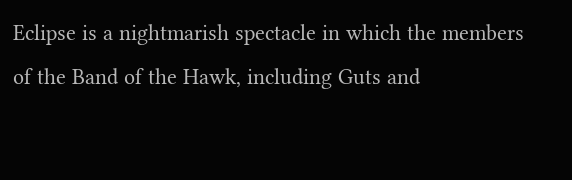Eclipse is a nightmarish spectacle in which the members of the Band of the Hawk, including Guts and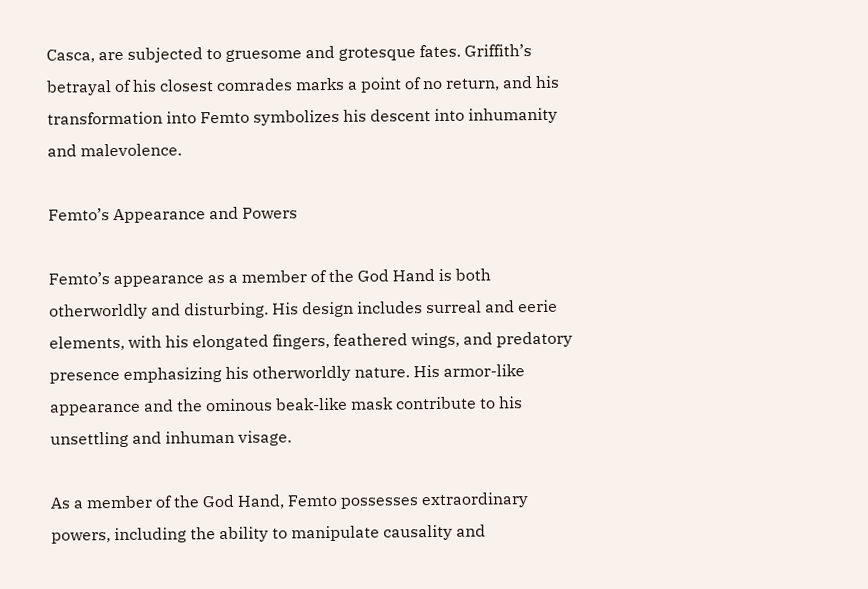Casca, are subjected to gruesome and grotesque fates. Griffith’s betrayal of his closest comrades marks a point of no return, and his transformation into Femto symbolizes his descent into inhumanity and malevolence.

Femto’s Appearance and Powers

Femto’s appearance as a member of the God Hand is both otherworldly and disturbing. His design includes surreal and eerie elements, with his elongated fingers, feathered wings, and predatory presence emphasizing his otherworldly nature. His armor-like appearance and the ominous beak-like mask contribute to his unsettling and inhuman visage.

As a member of the God Hand, Femto possesses extraordinary powers, including the ability to manipulate causality and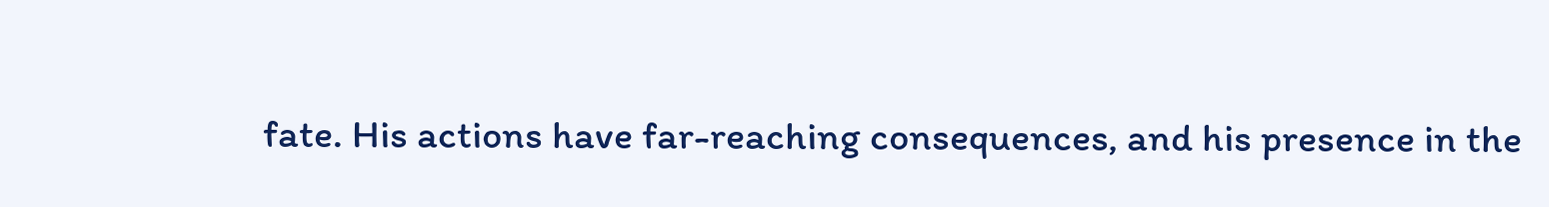fate. His actions have far-reaching consequences, and his presence in the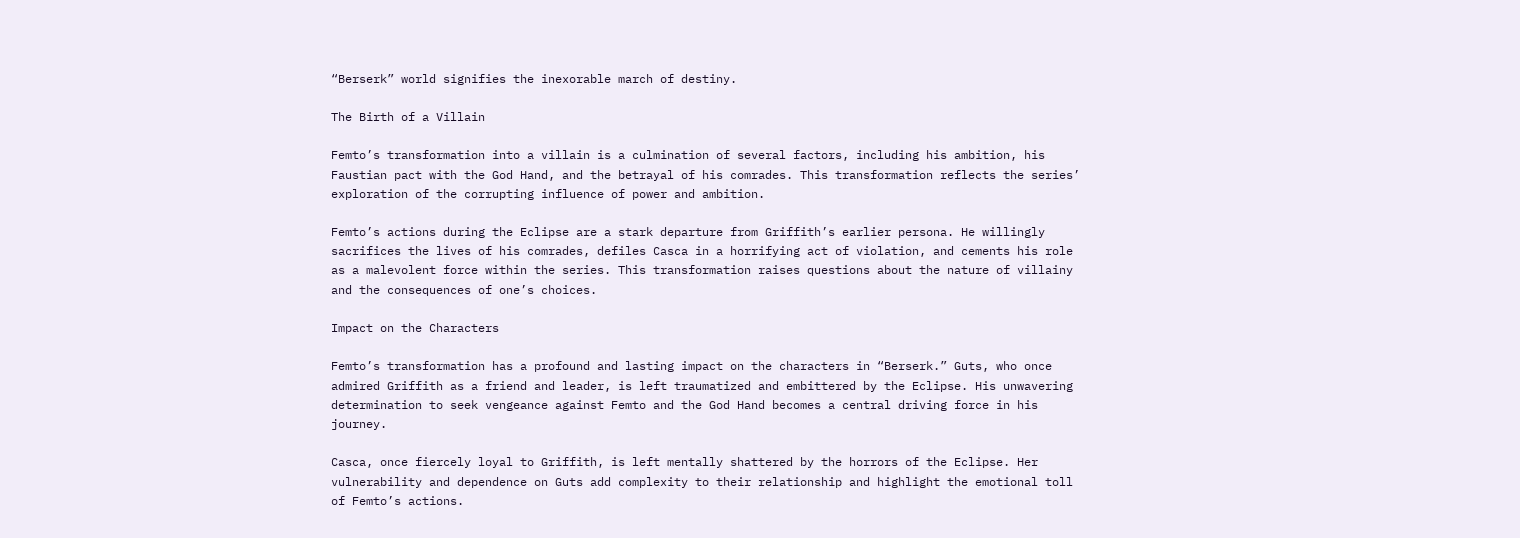“Berserk” world signifies the inexorable march of destiny.

The Birth of a Villain

Femto’s transformation into a villain is a culmination of several factors, including his ambition, his Faustian pact with the God Hand, and the betrayal of his comrades. This transformation reflects the series’ exploration of the corrupting influence of power and ambition.

Femto’s actions during the Eclipse are a stark departure from Griffith’s earlier persona. He willingly sacrifices the lives of his comrades, defiles Casca in a horrifying act of violation, and cements his role as a malevolent force within the series. This transformation raises questions about the nature of villainy and the consequences of one’s choices.

Impact on the Characters

Femto’s transformation has a profound and lasting impact on the characters in “Berserk.” Guts, who once admired Griffith as a friend and leader, is left traumatized and embittered by the Eclipse. His unwavering determination to seek vengeance against Femto and the God Hand becomes a central driving force in his journey.

Casca, once fiercely loyal to Griffith, is left mentally shattered by the horrors of the Eclipse. Her vulnerability and dependence on Guts add complexity to their relationship and highlight the emotional toll of Femto’s actions.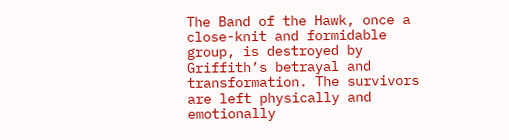The Band of the Hawk, once a close-knit and formidable group, is destroyed by Griffith’s betrayal and transformation. The survivors are left physically and emotionally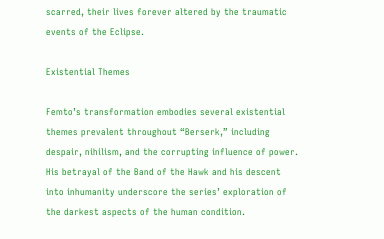scarred, their lives forever altered by the traumatic events of the Eclipse.

Existential Themes

Femto’s transformation embodies several existential themes prevalent throughout “Berserk,” including despair, nihilism, and the corrupting influence of power. His betrayal of the Band of the Hawk and his descent into inhumanity underscore the series’ exploration of the darkest aspects of the human condition.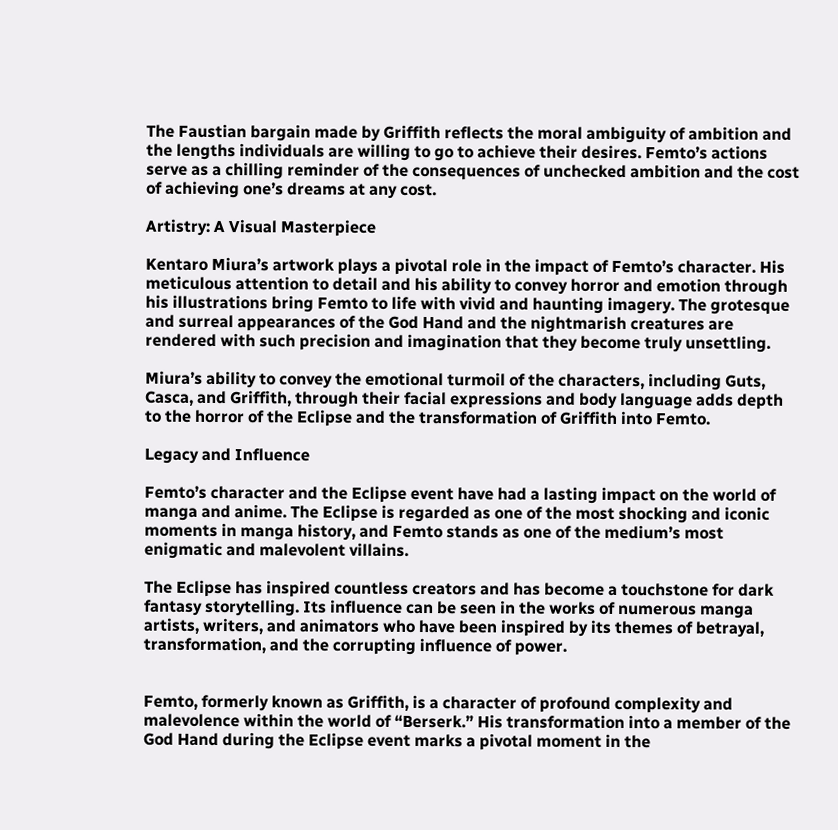The Faustian bargain made by Griffith reflects the moral ambiguity of ambition and the lengths individuals are willing to go to achieve their desires. Femto’s actions serve as a chilling reminder of the consequences of unchecked ambition and the cost of achieving one’s dreams at any cost.

Artistry: A Visual Masterpiece

Kentaro Miura’s artwork plays a pivotal role in the impact of Femto’s character. His meticulous attention to detail and his ability to convey horror and emotion through his illustrations bring Femto to life with vivid and haunting imagery. The grotesque and surreal appearances of the God Hand and the nightmarish creatures are rendered with such precision and imagination that they become truly unsettling.

Miura’s ability to convey the emotional turmoil of the characters, including Guts, Casca, and Griffith, through their facial expressions and body language adds depth to the horror of the Eclipse and the transformation of Griffith into Femto.

Legacy and Influence

Femto’s character and the Eclipse event have had a lasting impact on the world of manga and anime. The Eclipse is regarded as one of the most shocking and iconic moments in manga history, and Femto stands as one of the medium’s most enigmatic and malevolent villains.

The Eclipse has inspired countless creators and has become a touchstone for dark fantasy storytelling. Its influence can be seen in the works of numerous manga artists, writers, and animators who have been inspired by its themes of betrayal, transformation, and the corrupting influence of power.


Femto, formerly known as Griffith, is a character of profound complexity and malevolence within the world of “Berserk.” His transformation into a member of the God Hand during the Eclipse event marks a pivotal moment in the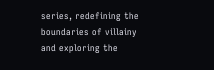series, redefining the boundaries of villainy and exploring the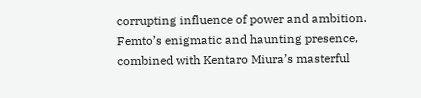corrupting influence of power and ambition. Femto’s enigmatic and haunting presence, combined with Kentaro Miura’s masterful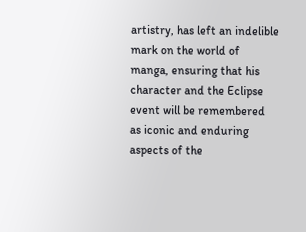artistry, has left an indelible mark on the world of manga, ensuring that his character and the Eclipse event will be remembered as iconic and enduring aspects of the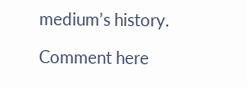medium’s history.

Comment here